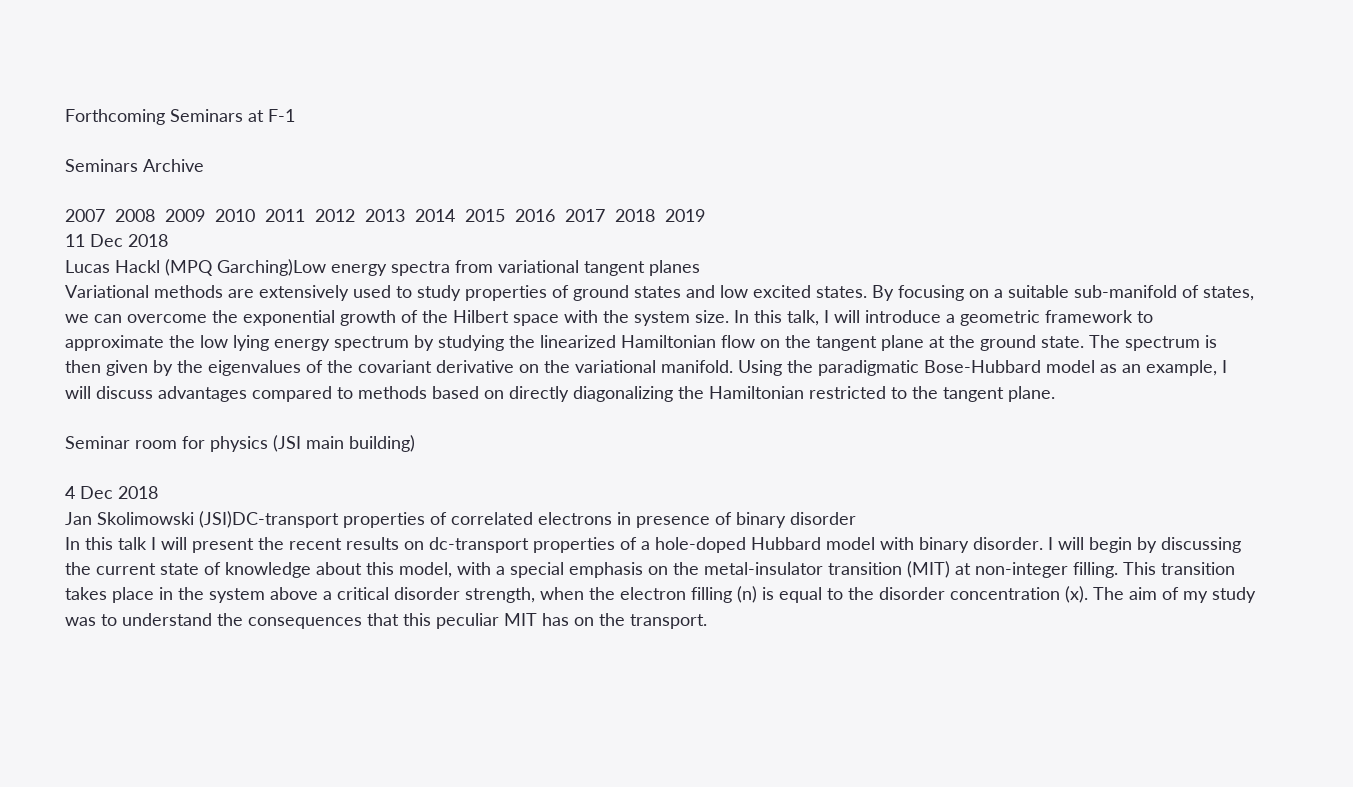Forthcoming Seminars at F-1

Seminars Archive

2007  2008  2009  2010  2011  2012  2013  2014  2015  2016  2017  2018  2019
11 Dec 2018
Lucas Hackl (MPQ Garching)Low energy spectra from variational tangent planes
Variational methods are extensively used to study properties of ground states and low excited states. By focusing on a suitable sub-manifold of states, we can overcome the exponential growth of the Hilbert space with the system size. In this talk, I will introduce a geometric framework to approximate the low lying energy spectrum by studying the linearized Hamiltonian flow on the tangent plane at the ground state. The spectrum is then given by the eigenvalues of the covariant derivative on the variational manifold. Using the paradigmatic Bose-Hubbard model as an example, I will discuss advantages compared to methods based on directly diagonalizing the Hamiltonian restricted to the tangent plane.

Seminar room for physics (JSI main building)

4 Dec 2018
Jan Skolimowski (JSI)DC-transport properties of correlated electrons in presence of binary disorder
In this talk I will present the recent results on dc-transport properties of a hole-doped Hubbard model with binary disorder. I will begin by discussing the current state of knowledge about this model, with a special emphasis on the metal-insulator transition (MIT) at non-integer filling. This transition takes place in the system above a critical disorder strength, when the electron filling (n) is equal to the disorder concentration (x). The aim of my study was to understand the consequences that this peculiar MIT has on the transport.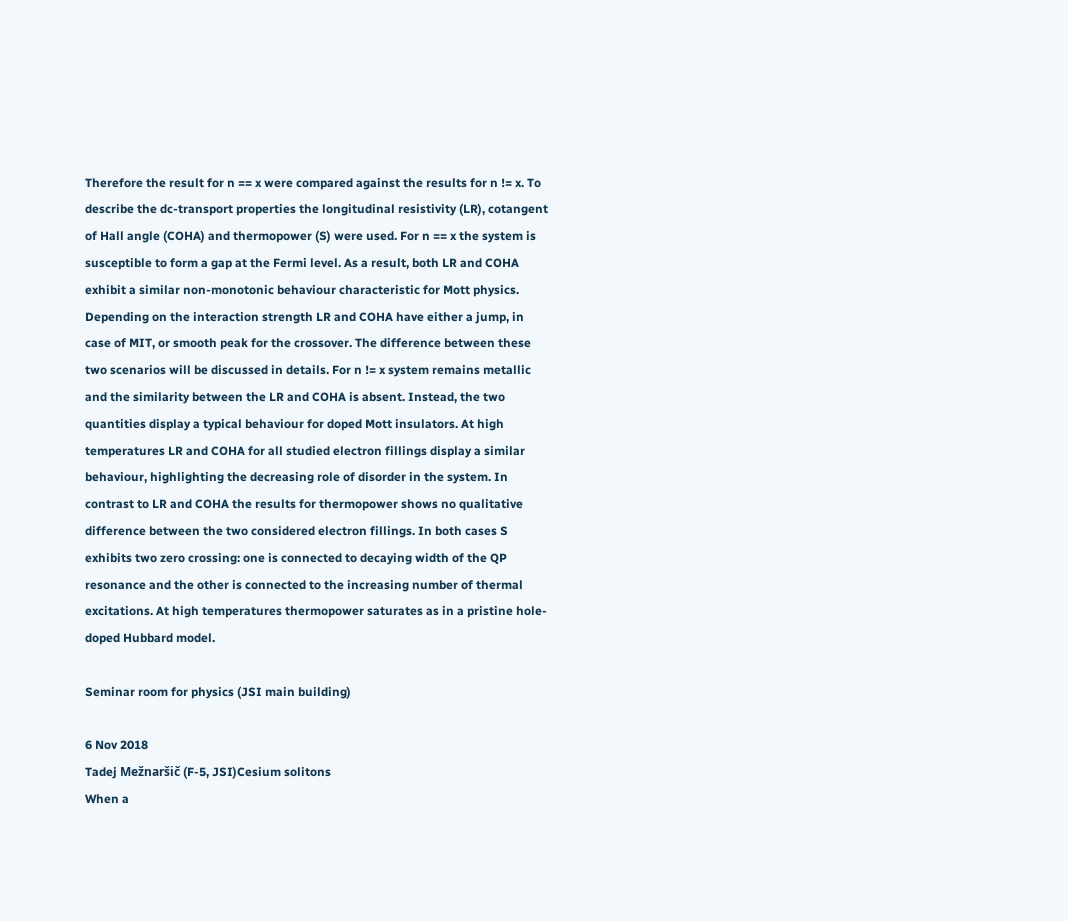Therefore the result for n == x were compared against the results for n != x. To describe the dc-transport properties the longitudinal resistivity (LR), cotangent of Hall angle (COHA) and thermopower (S) were used. For n == x the system is susceptible to form a gap at the Fermi level. As a result, both LR and COHA exhibit a similar non-monotonic behaviour characteristic for Mott physics. Depending on the interaction strength LR and COHA have either a jump, in case of MIT, or smooth peak for the crossover. The difference between these two scenarios will be discussed in details. For n != x system remains metallic and the similarity between the LR and COHA is absent. Instead, the two quantities display a typical behaviour for doped Mott insulators. At high temperatures LR and COHA for all studied electron fillings display a similar behaviour, highlighting the decreasing role of disorder in the system. In contrast to LR and COHA the results for thermopower shows no qualitative difference between the two considered electron fillings. In both cases S exhibits two zero crossing: one is connected to decaying width of the QP resonance and the other is connected to the increasing number of thermal excitations. At high temperatures thermopower saturates as in a pristine hole-doped Hubbard model.

Seminar room for physics (JSI main building)

6 Nov 2018
Tadej Mežnaršič (F-5, JSI)Cesium solitons
When a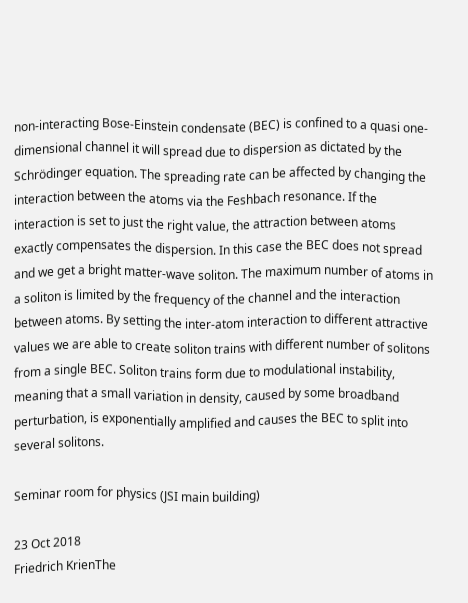non-interacting Bose-Einstein condensate (BEC) is confined to a quasi one-dimensional channel it will spread due to dispersion as dictated by the Schrödinger equation. The spreading rate can be affected by changing the interaction between the atoms via the Feshbach resonance. If the interaction is set to just the right value, the attraction between atoms exactly compensates the dispersion. In this case the BEC does not spread and we get a bright matter-wave soliton. The maximum number of atoms in a soliton is limited by the frequency of the channel and the interaction between atoms. By setting the inter-atom interaction to different attractive values we are able to create soliton trains with different number of solitons from a single BEC. Soliton trains form due to modulational instability, meaning that a small variation in density, caused by some broadband perturbation, is exponentially amplified and causes the BEC to split into several solitons.

Seminar room for physics (JSI main building)

23 Oct 2018
Friedrich KrienThe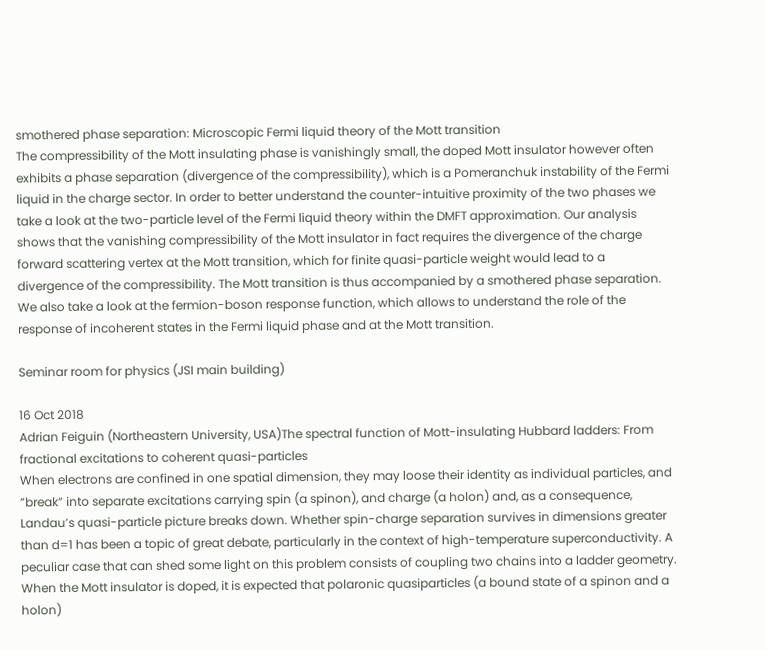smothered phase separation: Microscopic Fermi liquid theory of the Mott transition
The compressibility of the Mott insulating phase is vanishingly small, the doped Mott insulator however often exhibits a phase separation (divergence of the compressibility), which is a Pomeranchuk instability of the Fermi liquid in the charge sector. In order to better understand the counter-intuitive proximity of the two phases we take a look at the two-particle level of the Fermi liquid theory within the DMFT approximation. Our analysis shows that the vanishing compressibility of the Mott insulator in fact requires the divergence of the charge forward scattering vertex at the Mott transition, which for finite quasi-particle weight would lead to a divergence of the compressibility. The Mott transition is thus accompanied by a smothered phase separation. We also take a look at the fermion-boson response function, which allows to understand the role of the response of incoherent states in the Fermi liquid phase and at the Mott transition.

Seminar room for physics (JSI main building)

16 Oct 2018
Adrian Feiguin (Northeastern University, USA)The spectral function of Mott-insulating Hubbard ladders: From fractional excitations to coherent quasi-particles
When electrons are confined in one spatial dimension, they may loose their identity as individual particles, and ”break” into separate excitations carrying spin (a spinon), and charge (a holon) and, as a consequence, Landau’s quasi-particle picture breaks down. Whether spin-charge separation survives in dimensions greater than d=1 has been a topic of great debate, particularly in the context of high-temperature superconductivity. A peculiar case that can shed some light on this problem consists of coupling two chains into a ladder geometry. When the Mott insulator is doped, it is expected that polaronic quasiparticles (a bound state of a spinon and a holon)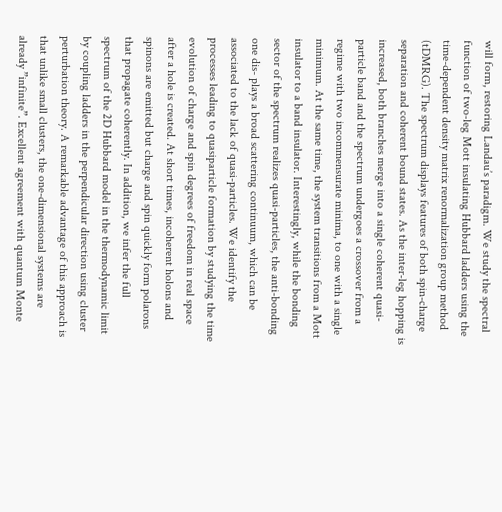will form, restoring Landau’s paradigm. We study the spectral function of two-leg Mott insulating Hubbard ladders using the time-dependent density matrix renormalization group method (tDMRG). The spectrum displays features of both spin-charge separation and coherent bound states. As the inter-leg hopping is increased, both branches merge into a single coherent quasi-particle band and the spectrum undergoes a crossover from a regime with two incommensurate minima, to one with a single minimum. At the same time, the system transitions from a Mott insulator to a band insulator. Interestingly, while the bonding sector of the spectrum realizes quasi-particles, the anti-bonding one dis- plays a broad scattering continuum, which can be associated to the lack of quasi-particles. We identify the processes leading to quasiparticle formation by studying the time evolution of charge and spin degrees of freedom in real space after a hole is created. At short times, incoherent holons and spinons are emitted but charge and spin quickly form polarons that propagate coherently. In addition, we infer the full spectrum of the 2D Hubbard model in the thermodynamic limit by coupling ladders in the perpendicular direction using cluster perturbation theory. A remarkable advantage of this approach is that unlike small clusters, the one-dimensional systems are already ”infinite”. Excellent agreement with quantum Monte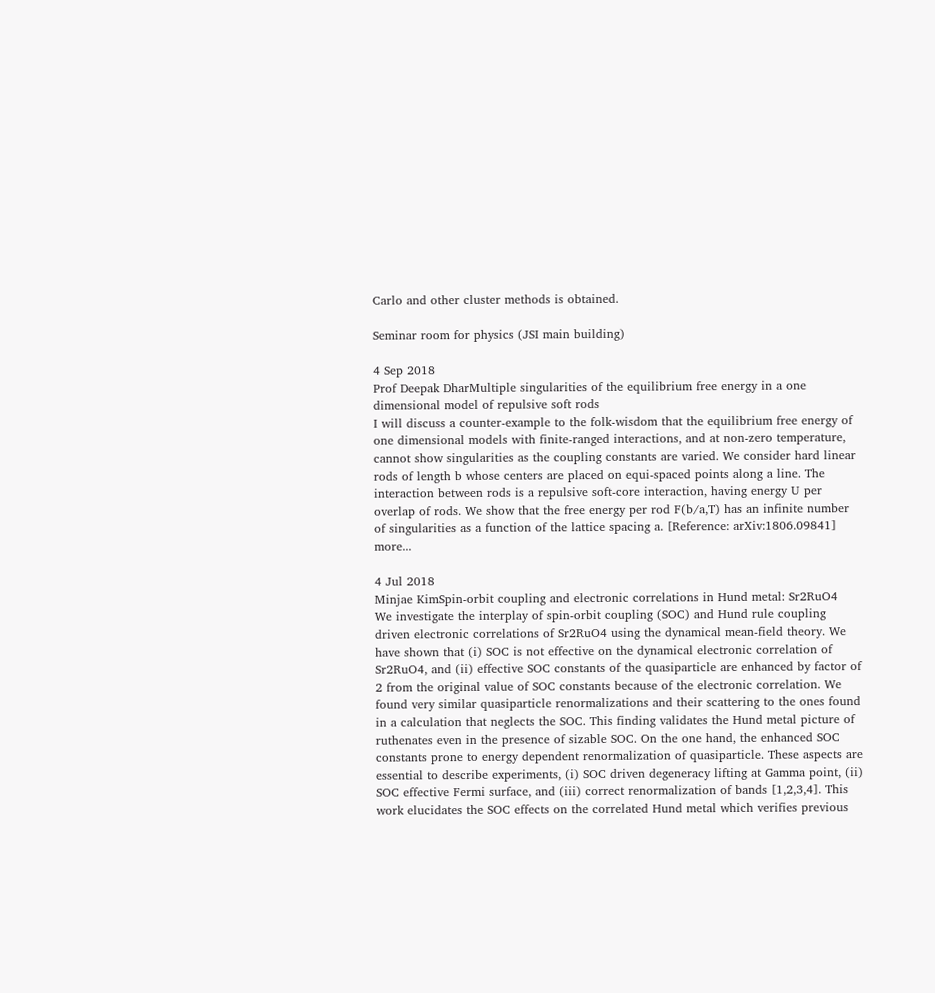Carlo and other cluster methods is obtained.

Seminar room for physics (JSI main building)

4 Sep 2018
Prof Deepak DharMultiple singularities of the equilibrium free energy in a one dimensional model of repulsive soft rods
I will discuss a counter-example to the folk-wisdom that the equilibrium free energy of one dimensional models with finite-ranged interactions, and at non-zero temperature, cannot show singularities as the coupling constants are varied. We consider hard linear rods of length b whose centers are placed on equi-spaced points along a line. The interaction between rods is a repulsive soft-core interaction, having energy U per overlap of rods. We show that the free energy per rod F(b/a,T) has an infinite number of singularities as a function of the lattice spacing a. [Reference: arXiv:1806.09841] more...

4 Jul 2018
Minjae KimSpin-orbit coupling and electronic correlations in Hund metal: Sr2RuO4
We investigate the interplay of spin-orbit coupling (SOC) and Hund rule coupling driven electronic correlations of Sr2RuO4 using the dynamical mean-field theory. We have shown that (i) SOC is not effective on the dynamical electronic correlation of Sr2RuO4, and (ii) effective SOC constants of the quasiparticle are enhanced by factor of 2 from the original value of SOC constants because of the electronic correlation. We found very similar quasiparticle renormalizations and their scattering to the ones found in a calculation that neglects the SOC. This finding validates the Hund metal picture of ruthenates even in the presence of sizable SOC. On the one hand, the enhanced SOC constants prone to energy dependent renormalization of quasiparticle. These aspects are essential to describe experiments, (i) SOC driven degeneracy lifting at Gamma point, (ii) SOC effective Fermi surface, and (iii) correct renormalization of bands [1,2,3,4]. This work elucidates the SOC effects on the correlated Hund metal which verifies previous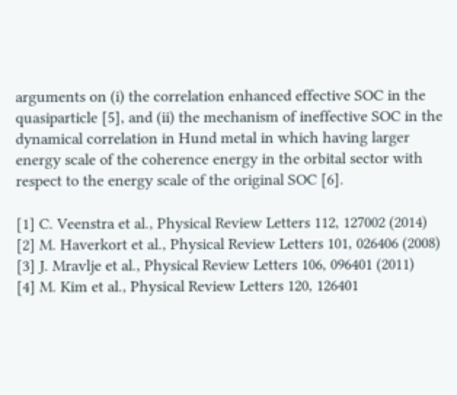arguments on (i) the correlation enhanced effective SOC in the quasiparticle [5], and (ii) the mechanism of ineffective SOC in the dynamical correlation in Hund metal in which having larger energy scale of the coherence energy in the orbital sector with respect to the energy scale of the original SOC [6].

[1] C. Veenstra et al., Physical Review Letters 112, 127002 (2014)
[2] M. Haverkort et al., Physical Review Letters 101, 026406 (2008)
[3] J. Mravlje et al., Physical Review Letters 106, 096401 (2011)
[4] M. Kim et al., Physical Review Letters 120, 126401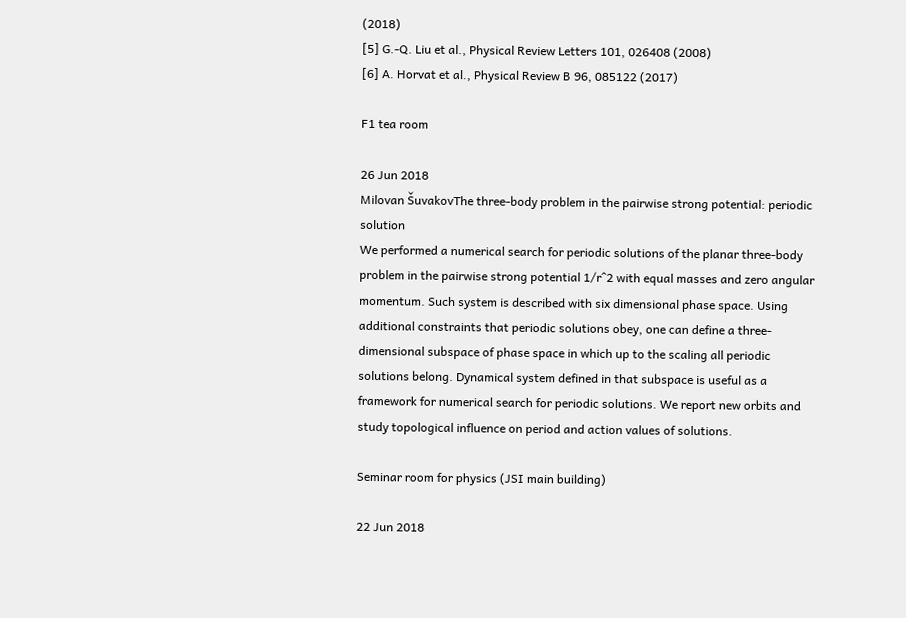(2018)
[5] G.-Q. Liu et al., Physical Review Letters 101, 026408 (2008)
[6] A. Horvat et al., Physical Review B 96, 085122 (2017)

F1 tea room

26 Jun 2018
Milovan ŠuvakovThe three-body problem in the pairwise strong potential: periodic solution
We performed a numerical search for periodic solutions of the planar three-body problem in the pairwise strong potential 1/r^2 with equal masses and zero angular momentum. Such system is described with six dimensional phase space. Using additional constraints that periodic solutions obey, one can define a three-dimensional subspace of phase space in which up to the scaling all periodic solutions belong. Dynamical system defined in that subspace is useful as a framework for numerical search for periodic solutions. We report new orbits and study topological influence on period and action values of solutions.

Seminar room for physics (JSI main building)

22 Jun 2018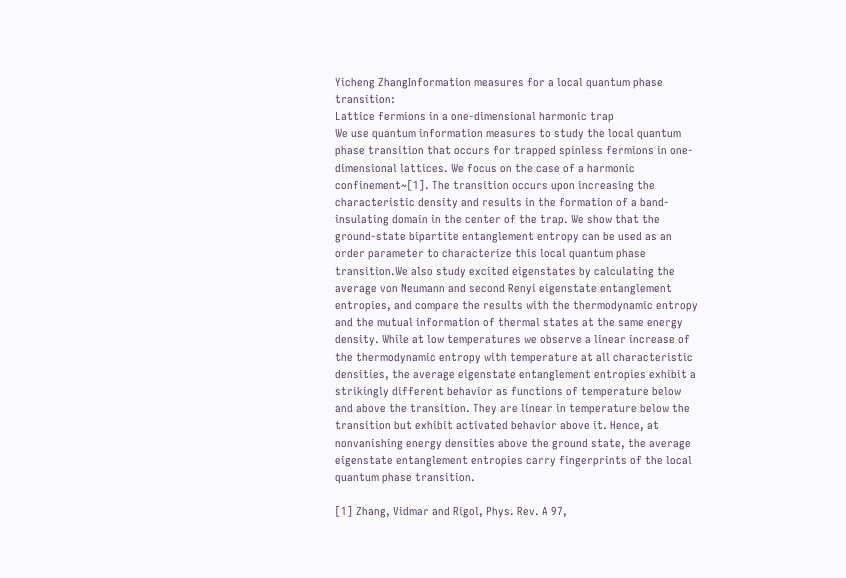Yicheng ZhangInformation measures for a local quantum phase transition:
Lattice fermions in a one-dimensional harmonic trap
We use quantum information measures to study the local quantum phase transition that occurs for trapped spinless fermions in one-dimensional lattices. We focus on the case of a harmonic confinement~[1]. The transition occurs upon increasing the characteristic density and results in the formation of a band-insulating domain in the center of the trap. We show that the ground-state bipartite entanglement entropy can be used as an order parameter to characterize this local quantum phase transition.We also study excited eigenstates by calculating the average von Neumann and second Renyi eigenstate entanglement entropies, and compare the results with the thermodynamic entropy and the mutual information of thermal states at the same energy density. While at low temperatures we observe a linear increase of the thermodynamic entropy with temperature at all characteristic densities, the average eigenstate entanglement entropies exhibit a strikingly different behavior as functions of temperature below and above the transition. They are linear in temperature below the transition but exhibit activated behavior above it. Hence, at nonvanishing energy densities above the ground state, the average eigenstate entanglement entropies carry fingerprints of the local quantum phase transition.

[1] Zhang, Vidmar and Rigol, Phys. Rev. A 97,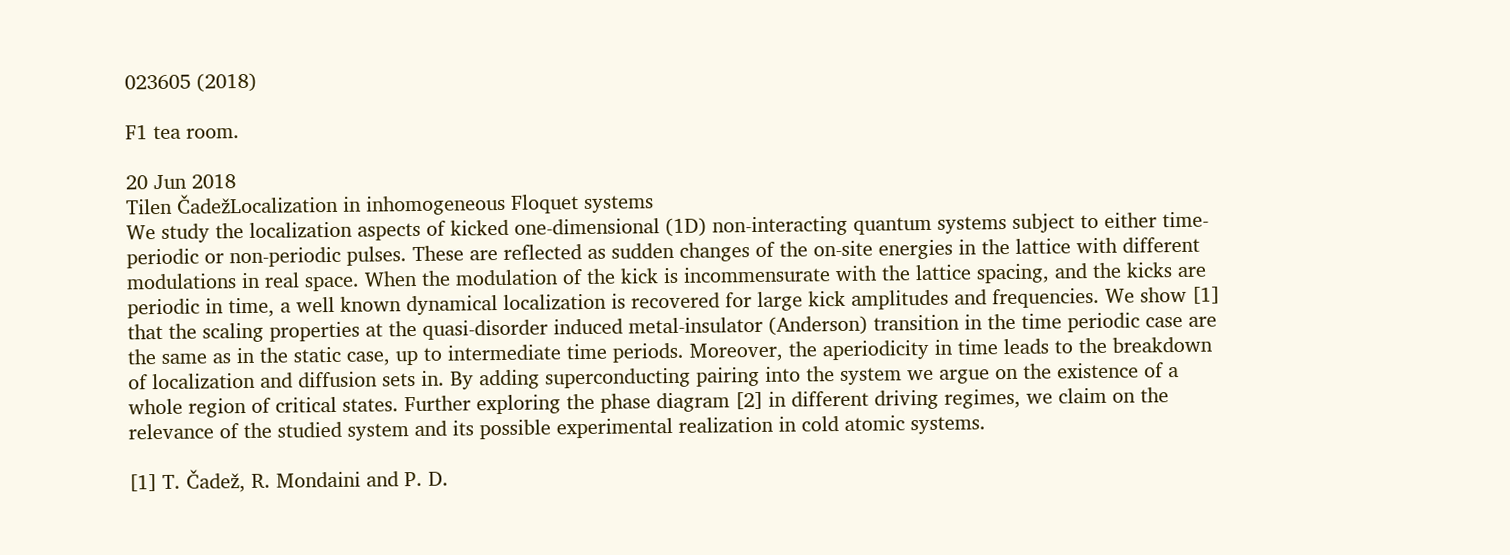023605 (2018)

F1 tea room.

20 Jun 2018
Tilen ČadežLocalization in inhomogeneous Floquet systems
We study the localization aspects of kicked one-dimensional (1D) non-interacting quantum systems subject to either time-periodic or non-periodic pulses. These are reflected as sudden changes of the on-site energies in the lattice with different modulations in real space. When the modulation of the kick is incommensurate with the lattice spacing, and the kicks are periodic in time, a well known dynamical localization is recovered for large kick amplitudes and frequencies. We show [1] that the scaling properties at the quasi-disorder induced metal-insulator (Anderson) transition in the time periodic case are the same as in the static case, up to intermediate time periods. Moreover, the aperiodicity in time leads to the breakdown of localization and diffusion sets in. By adding superconducting pairing into the system we argue on the existence of a whole region of critical states. Further exploring the phase diagram [2] in different driving regimes, we claim on the relevance of the studied system and its possible experimental realization in cold atomic systems.

[1] T. Čadež, R. Mondaini and P. D.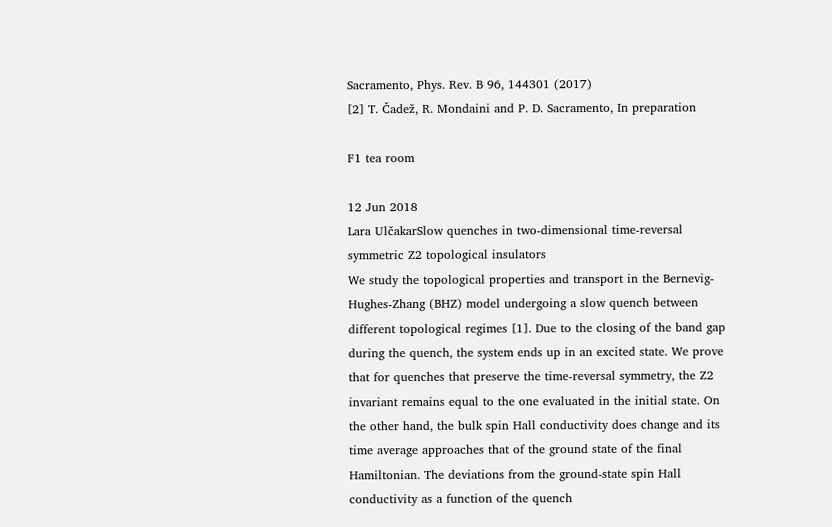Sacramento, Phys. Rev. B 96, 144301 (2017)
[2] T. Čadež, R. Mondaini and P. D. Sacramento, In preparation

F1 tea room

12 Jun 2018
Lara UlčakarSlow quenches in two-dimensional time-reversal symmetric Z2 topological insulators
We study the topological properties and transport in the Bernevig-Hughes-Zhang (BHZ) model undergoing a slow quench between different topological regimes [1]. Due to the closing of the band gap during the quench, the system ends up in an excited state. We prove that for quenches that preserve the time-reversal symmetry, the Z2 invariant remains equal to the one evaluated in the initial state. On the other hand, the bulk spin Hall conductivity does change and its time average approaches that of the ground state of the final Hamiltonian. The deviations from the ground-state spin Hall conductivity as a function of the quench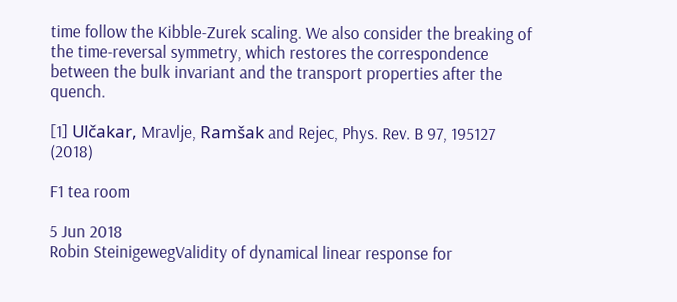time follow the Kibble-Zurek scaling. We also consider the breaking of the time-reversal symmetry, which restores the correspondence between the bulk invariant and the transport properties after the quench.

[1] Ulčakar, Mravlje, Ramšak and Rejec, Phys. Rev. B 97, 195127 (2018)

F1 tea room

5 Jun 2018
Robin SteinigewegValidity of dynamical linear response for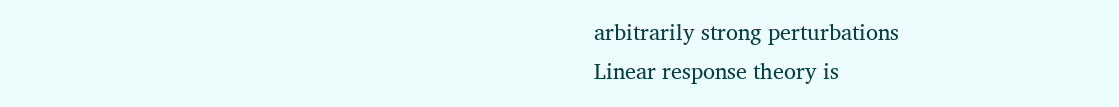arbitrarily strong perturbations
Linear response theory is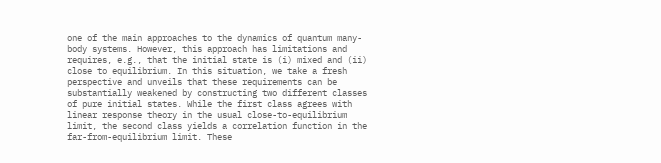one of the main approaches to the dynamics of quantum many-body systems. However, this approach has limitations and requires, e.g., that the initial state is (i) mixed and (ii) close to equilibrium. In this situation, we take a fresh perspective and unveils that these requirements can be substantially weakened by constructing two different classes of pure initial states. While the first class agrees with linear response theory in the usual close-to-equilibrium limit, the second class yields a correlation function in the far-from-equilibrium limit. These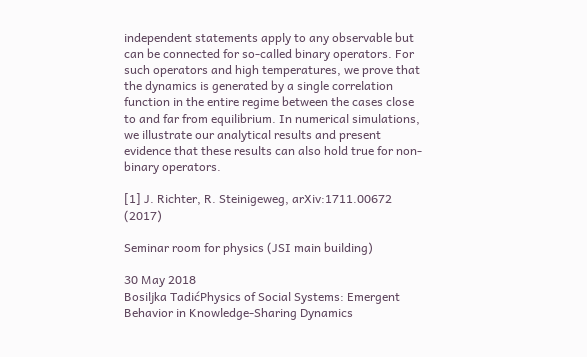independent statements apply to any observable but can be connected for so-called binary operators. For such operators and high temperatures, we prove that the dynamics is generated by a single correlation function in the entire regime between the cases close to and far from equilibrium. In numerical simulations, we illustrate our analytical results and present evidence that these results can also hold true for non-binary operators.

[1] J. Richter, R. Steinigeweg, arXiv:1711.00672 (2017)

Seminar room for physics (JSI main building)

30 May 2018
Bosiljka TadićPhysics of Social Systems: Emergent Behavior in Knowledge-Sharing Dynamics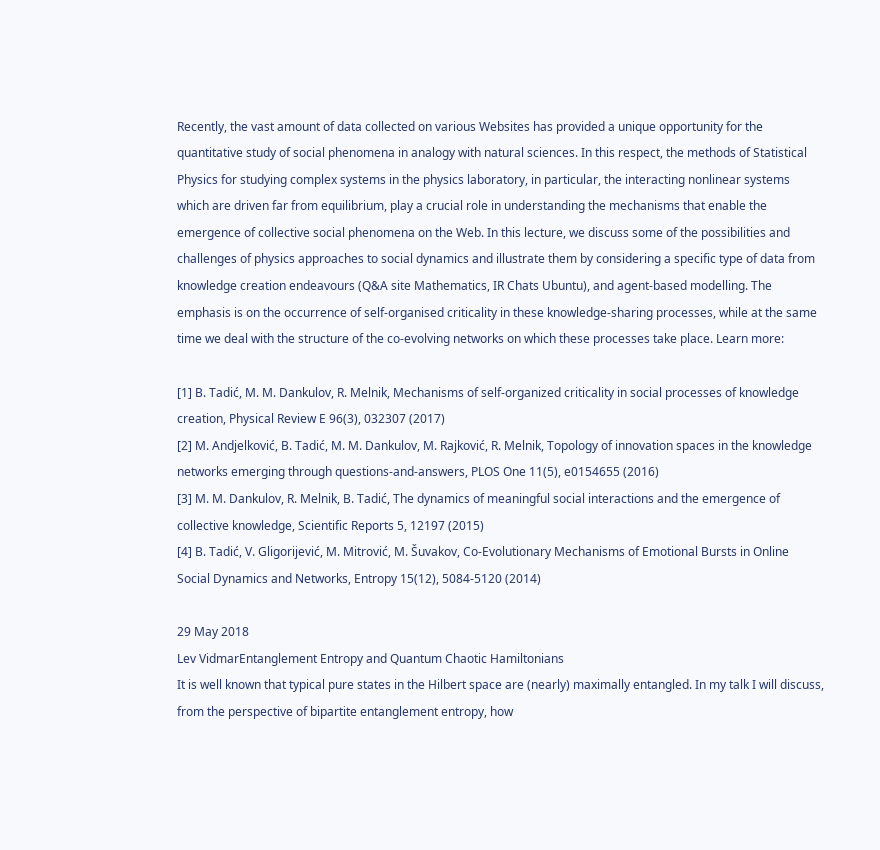Recently, the vast amount of data collected on various Websites has provided a unique opportunity for the quantitative study of social phenomena in analogy with natural sciences. In this respect, the methods of Statistical Physics for studying complex systems in the physics laboratory, in particular, the interacting nonlinear systems which are driven far from equilibrium, play a crucial role in understanding the mechanisms that enable the emergence of collective social phenomena on the Web. In this lecture, we discuss some of the possibilities and challenges of physics approaches to social dynamics and illustrate them by considering a specific type of data from knowledge creation endeavours (Q&A site Mathematics, IR Chats Ubuntu), and agent-based modelling. The emphasis is on the occurrence of self-organised criticality in these knowledge-sharing processes, while at the same time we deal with the structure of the co-evolving networks on which these processes take place. Learn more:

[1] B. Tadić, M. M. Dankulov, R. Melnik, Mechanisms of self-organized criticality in social processes of knowledge creation, Physical Review E 96(3), 032307 (2017)
[2] M. Andjelković, B. Tadić, M. M. Dankulov, M. Rajković, R. Melnik, Topology of innovation spaces in the knowledge networks emerging through questions-and-answers, PLOS One 11(5), e0154655 (2016)
[3] M. M. Dankulov, R. Melnik, B. Tadić, The dynamics of meaningful social interactions and the emergence of collective knowledge, Scientific Reports 5, 12197 (2015)
[4] B. Tadić, V. Gligorijević, M. Mitrović, M. Šuvakov, Co-Evolutionary Mechanisms of Emotional Bursts in Online Social Dynamics and Networks, Entropy 15(12), 5084-5120 (2014)

29 May 2018
Lev VidmarEntanglement Entropy and Quantum Chaotic Hamiltonians
It is well known that typical pure states in the Hilbert space are (nearly) maximally entangled. In my talk I will discuss, from the perspective of bipartite entanglement entropy, how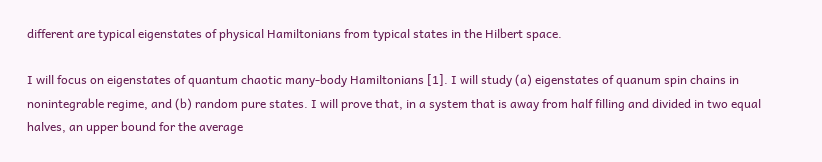different are typical eigenstates of physical Hamiltonians from typical states in the Hilbert space.

I will focus on eigenstates of quantum chaotic many-body Hamiltonians [1]. I will study (a) eigenstates of quanum spin chains in nonintegrable regime, and (b) random pure states. I will prove that, in a system that is away from half filling and divided in two equal halves, an upper bound for the average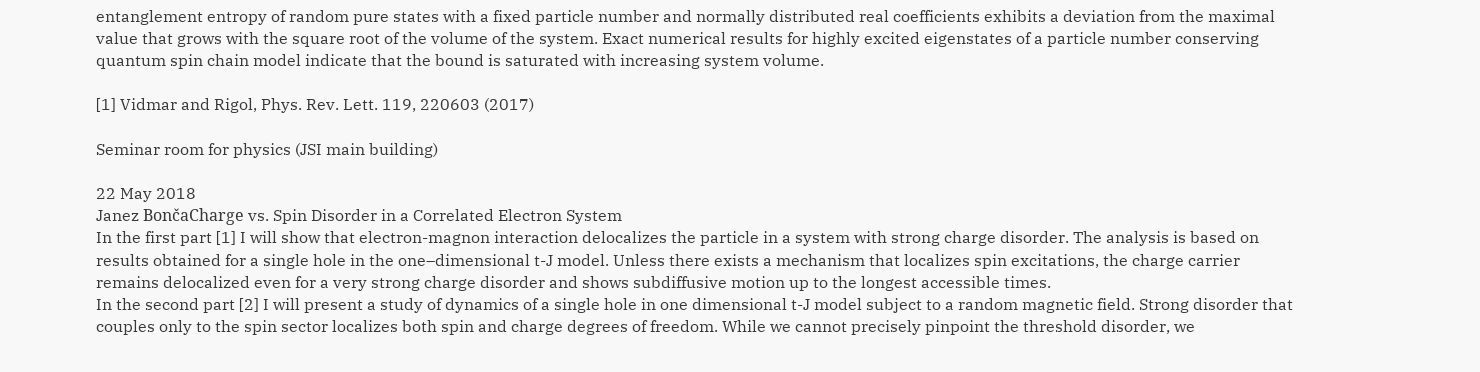entanglement entropy of random pure states with a fixed particle number and normally distributed real coefficients exhibits a deviation from the maximal value that grows with the square root of the volume of the system. Exact numerical results for highly excited eigenstates of a particle number conserving quantum spin chain model indicate that the bound is saturated with increasing system volume.

[1] Vidmar and Rigol, Phys. Rev. Lett. 119, 220603 (2017)

Seminar room for physics (JSI main building)

22 May 2018
Janez BončaCharge vs. Spin Disorder in a Correlated Electron System
In the first part [1] I will show that electron-magnon interaction delocalizes the particle in a system with strong charge disorder. The analysis is based on results obtained for a single hole in the one–dimensional t-J model. Unless there exists a mechanism that localizes spin excitations, the charge carrier remains delocalized even for a very strong charge disorder and shows subdiffusive motion up to the longest accessible times.
In the second part [2] I will present a study of dynamics of a single hole in one dimensional t-J model subject to a random magnetic field. Strong disorder that couples only to the spin sector localizes both spin and charge degrees of freedom. While we cannot precisely pinpoint the threshold disorder, we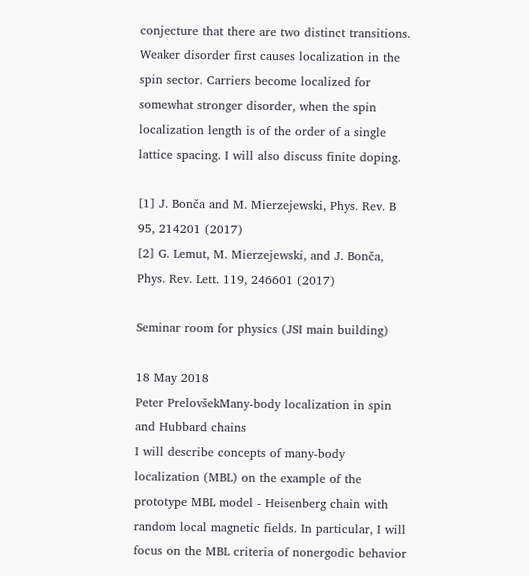conjecture that there are two distinct transitions. Weaker disorder first causes localization in the spin sector. Carriers become localized for somewhat stronger disorder, when the spin localization length is of the order of a single lattice spacing. I will also discuss finite doping.

[1] J. Bonča and M. Mierzejewski, Phys. Rev. B 95, 214201 (2017)
[2] G. Lemut, M. Mierzejewski, and J. Bonča, Phys. Rev. Lett. 119, 246601 (2017)

Seminar room for physics (JSI main building)

18 May 2018
Peter PrelovšekMany-body localization in spin and Hubbard chains
I will describe concepts of many-body localization (MBL) on the example of the prototype MBL model - Heisenberg chain with random local magnetic fields. In particular, I will focus on the MBL criteria of nonergodic behavior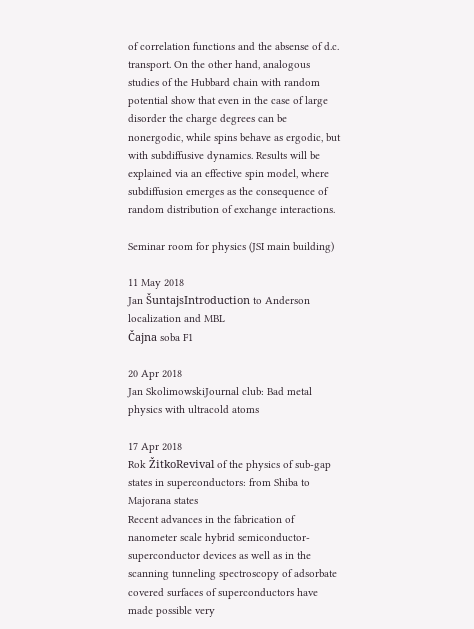of correlation functions and the absense of d.c. transport. On the other hand, analogous studies of the Hubbard chain with random potential show that even in the case of large disorder the charge degrees can be nonergodic, while spins behave as ergodic, but with subdiffusive dynamics. Results will be explained via an effective spin model, where subdiffusion emerges as the consequence of random distribution of exchange interactions.

Seminar room for physics (JSI main building)

11 May 2018
Jan ŠuntajsIntroduction to Anderson localization and MBL
Čajna soba F1

20 Apr 2018
Jan SkolimowskiJournal club: Bad metal physics with ultracold atoms

17 Apr 2018
Rok ŽitkoRevival of the physics of sub-gap states in superconductors: from Shiba to Majorana states
Recent advances in the fabrication of nanometer scale hybrid semiconductor-superconductor devices as well as in the scanning tunneling spectroscopy of adsorbate covered surfaces of superconductors have made possible very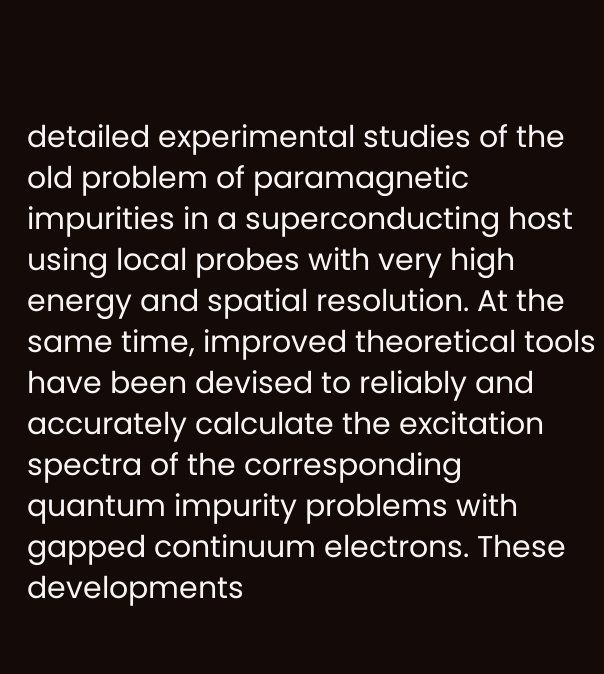detailed experimental studies of the old problem of paramagnetic impurities in a superconducting host using local probes with very high energy and spatial resolution. At the same time, improved theoretical tools have been devised to reliably and accurately calculate the excitation spectra of the corresponding quantum impurity problems with gapped continuum electrons. These developments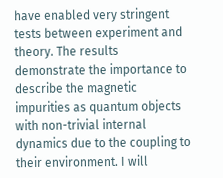have enabled very stringent tests between experiment and theory. The results demonstrate the importance to describe the magnetic impurities as quantum objects with non-trivial internal dynamics due to the coupling to their environment. I will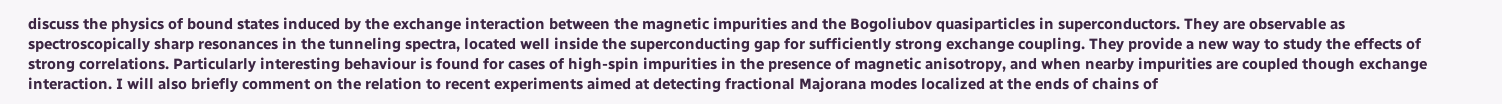discuss the physics of bound states induced by the exchange interaction between the magnetic impurities and the Bogoliubov quasiparticles in superconductors. They are observable as spectroscopically sharp resonances in the tunneling spectra, located well inside the superconducting gap for sufficiently strong exchange coupling. They provide a new way to study the effects of strong correlations. Particularly interesting behaviour is found for cases of high-spin impurities in the presence of magnetic anisotropy, and when nearby impurities are coupled though exchange interaction. I will also briefly comment on the relation to recent experiments aimed at detecting fractional Majorana modes localized at the ends of chains of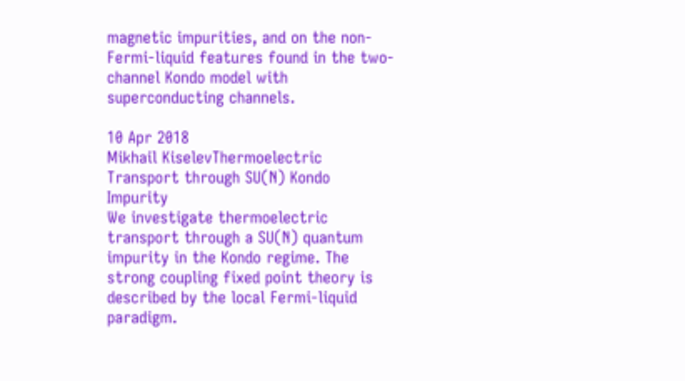magnetic impurities, and on the non-Fermi-liquid features found in the two-channel Kondo model with superconducting channels.

10 Apr 2018
Mikhail KiselevThermoelectric Transport through SU(N) Kondo Impurity
We investigate thermoelectric transport through a SU(N) quantum impurity in the Kondo regime. The strong coupling fixed point theory is described by the local Fermi-liquid paradigm.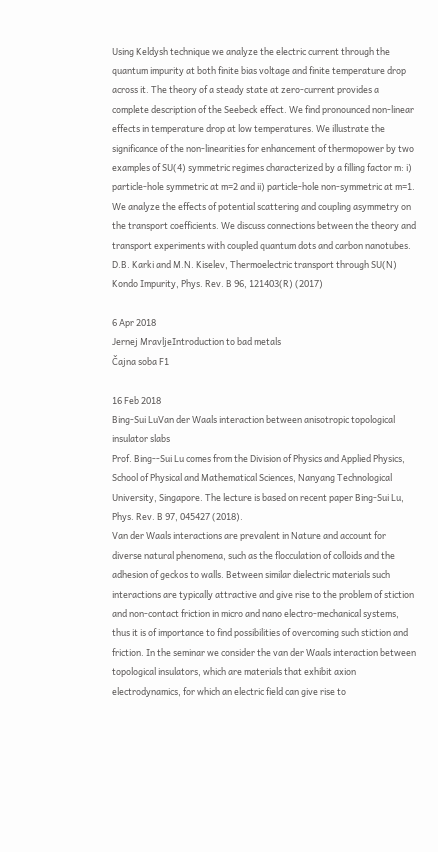Using Keldysh technique we analyze the electric current through the quantum impurity at both finite bias voltage and finite temperature drop across it. The theory of a steady state at zero-current provides a complete description of the Seebeck effect. We find pronounced non-linear effects in temperature drop at low temperatures. We illustrate the significance of the non-linearities for enhancement of thermopower by two examples of SU(4) symmetric regimes characterized by a filling factor m: i) particle-hole symmetric at m=2 and ii) particle-hole non-symmetric at m=1. We analyze the effects of potential scattering and coupling asymmetry on the transport coefficients. We discuss connections between the theory and transport experiments with coupled quantum dots and carbon nanotubes. D.B. Karki and M.N. Kiselev, Thermoelectric transport through SU(N) Kondo Impurity, Phys. Rev. B 96, 121403(R) (2017)

6 Apr 2018
Jernej MravljeIntroduction to bad metals
Čajna soba F1

16 Feb 2018
Bing-Sui LuVan der Waals interaction between anisotropic topological insulator slabs
Prof. Bing-‐Sui Lu comes from the Division of Physics and Applied Physics, School of Physical and Mathematical Sciences, Nanyang Technological University, Singapore. The lecture is based on recent paper Bing-Sui Lu, Phys. Rev. B 97, 045427 (2018).
Van der Waals interactions are prevalent in Nature and account for diverse natural phenomena, such as the flocculation of colloids and the adhesion of geckos to walls. Between similar dielectric materials such interactions are typically attractive and give rise to the problem of stiction and non-contact friction in micro and nano electro-mechanical systems, thus it is of importance to find possibilities of overcoming such stiction and friction. In the seminar we consider the van der Waals interaction between topological insulators, which are materials that exhibit axion electrodynamics, for which an electric field can give rise to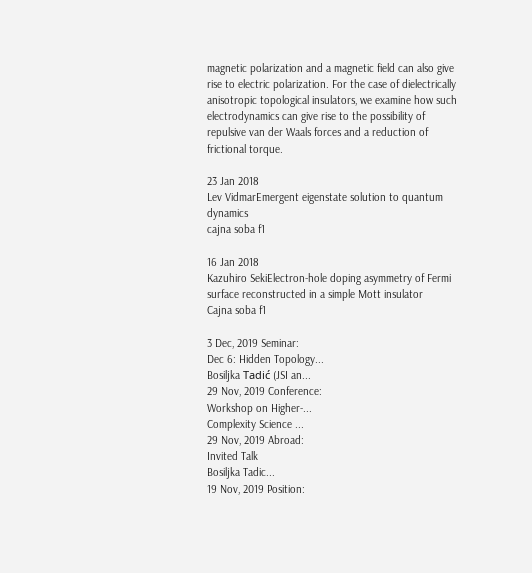magnetic polarization and a magnetic field can also give rise to electric polarization. For the case of dielectrically anisotropic topological insulators, we examine how such electrodynamics can give rise to the possibility of repulsive van der Waals forces and a reduction of frictional torque.

23 Jan 2018
Lev VidmarEmergent eigenstate solution to quantum dynamics
cajna soba f1

16 Jan 2018
Kazuhiro SekiElectron-hole doping asymmetry of Fermi surface reconstructed in a simple Mott insulator
Cajna soba f1

3 Dec, 2019 Seminar:
Dec 6: Hidden Topology...
Bosiljka Tadić (JSI an...
29 Nov, 2019 Conference:
Workshop on Higher-...
Complexity Science ...
29 Nov, 2019 Abroad:
Invited Talk
Bosiljka Tadic...
19 Nov, 2019 Position: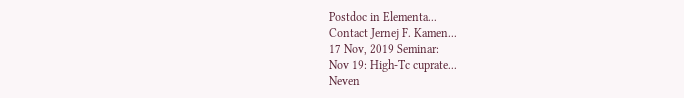Postdoc in Elementa...
Contact Jernej F. Kamen...
17 Nov, 2019 Seminar:
Nov 19: High-Tc cuprate...
Neven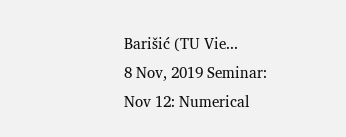Barišić (TU Vie...
8 Nov, 2019 Seminar:
Nov 12: Numerical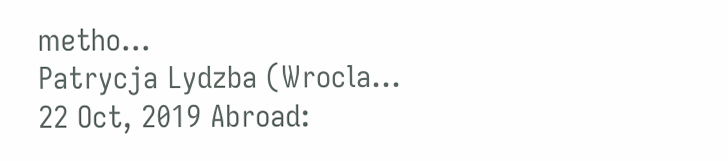metho...
Patrycja Lydzba (Wrocla...
22 Oct, 2019 Abroad: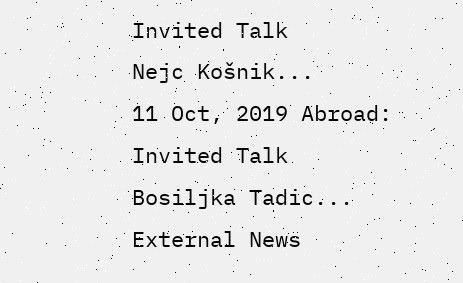Invited Talk
Nejc Košnik...
11 Oct, 2019 Abroad:
Invited Talk
Bosiljka Tadic...
External News